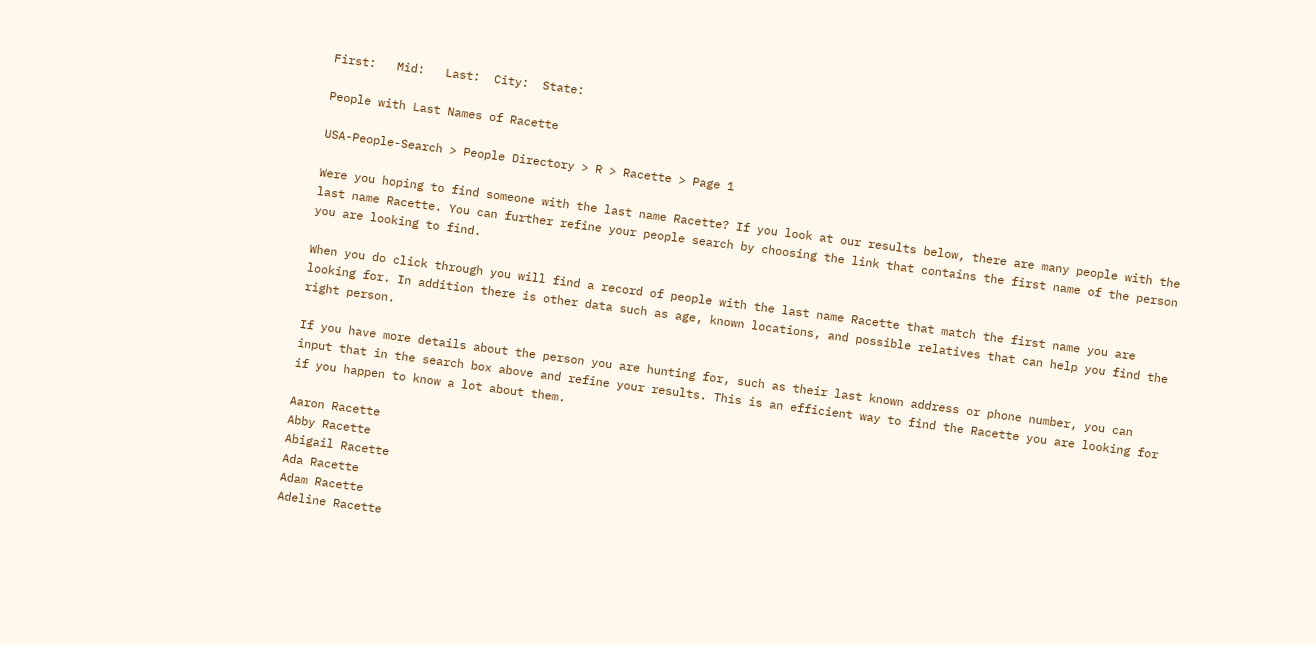First:   Mid:   Last:  City:  State:

People with Last Names of Racette

USA-People-Search > People Directory > R > Racette > Page 1

Were you hoping to find someone with the last name Racette? If you look at our results below, there are many people with the last name Racette. You can further refine your people search by choosing the link that contains the first name of the person you are looking to find.

When you do click through you will find a record of people with the last name Racette that match the first name you are looking for. In addition there is other data such as age, known locations, and possible relatives that can help you find the right person.

If you have more details about the person you are hunting for, such as their last known address or phone number, you can input that in the search box above and refine your results. This is an efficient way to find the Racette you are looking for if you happen to know a lot about them.

Aaron Racette
Abby Racette
Abigail Racette
Ada Racette
Adam Racette
Adeline Racette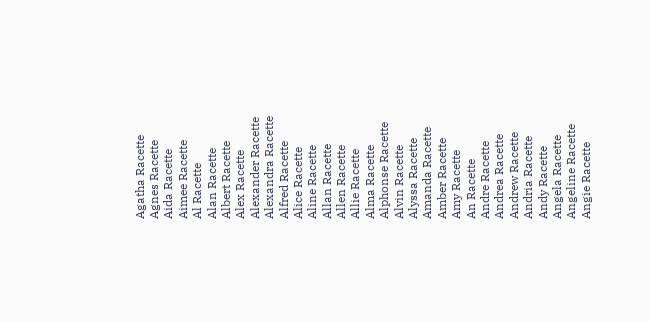Agatha Racette
Agnes Racette
Aida Racette
Aimee Racette
Al Racette
Alan Racette
Albert Racette
Alex Racette
Alexander Racette
Alexandra Racette
Alfred Racette
Alice Racette
Aline Racette
Allan Racette
Allen Racette
Allie Racette
Alma Racette
Alphonse Racette
Alvin Racette
Alyssa Racette
Amanda Racette
Amber Racette
Amy Racette
An Racette
Andre Racette
Andrea Racette
Andrew Racette
Andria Racette
Andy Racette
Angela Racette
Angeline Racette
Angie Racette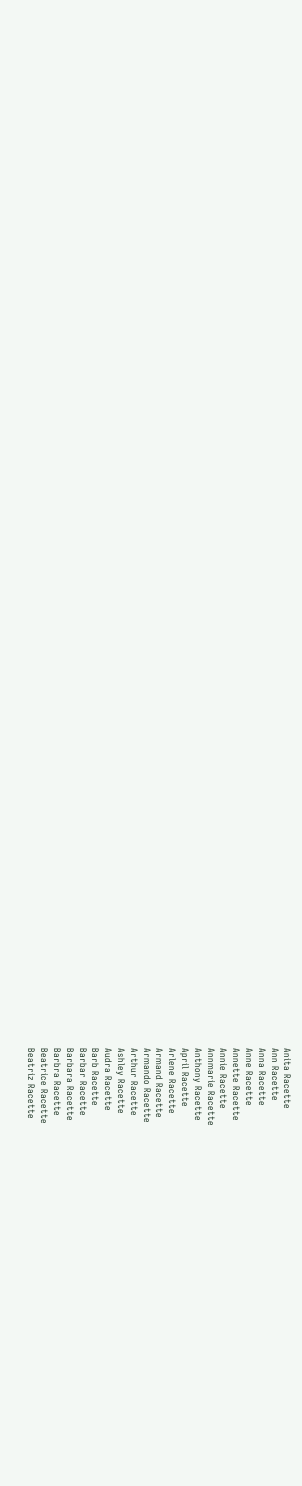Anita Racette
Ann Racette
Anna Racette
Anne Racette
Annette Racette
Annie Racette
Annmarie Racette
Anthony Racette
April Racette
Arlene Racette
Armand Racette
Armando Racette
Arthur Racette
Ashley Racette
Audra Racette
Barb Racette
Barbar Racette
Barbara Racette
Barbra Racette
Beatrice Racette
Beatriz Racette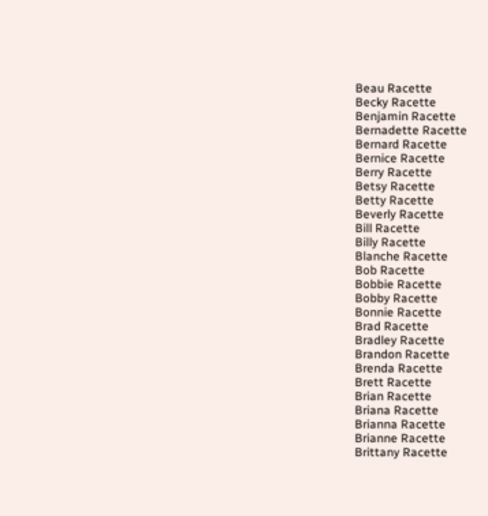Beau Racette
Becky Racette
Benjamin Racette
Bernadette Racette
Bernard Racette
Bernice Racette
Berry Racette
Betsy Racette
Betty Racette
Beverly Racette
Bill Racette
Billy Racette
Blanche Racette
Bob Racette
Bobbie Racette
Bobby Racette
Bonnie Racette
Brad Racette
Bradley Racette
Brandon Racette
Brenda Racette
Brett Racette
Brian Racette
Briana Racette
Brianna Racette
Brianne Racette
Brittany Racette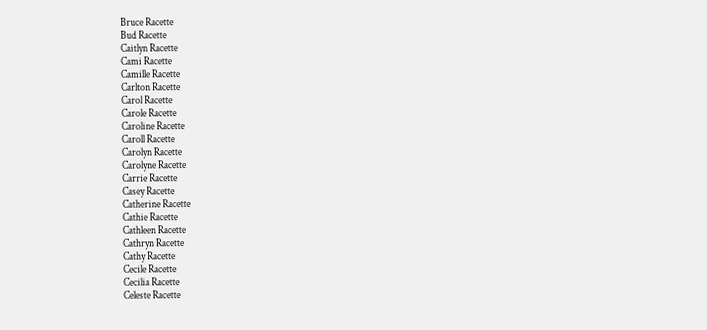Bruce Racette
Bud Racette
Caitlyn Racette
Cami Racette
Camille Racette
Carlton Racette
Carol Racette
Carole Racette
Caroline Racette
Caroll Racette
Carolyn Racette
Carolyne Racette
Carrie Racette
Casey Racette
Catherine Racette
Cathie Racette
Cathleen Racette
Cathryn Racette
Cathy Racette
Cecile Racette
Cecilia Racette
Celeste Racette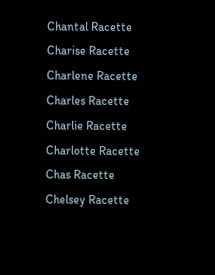Chantal Racette
Charise Racette
Charlene Racette
Charles Racette
Charlie Racette
Charlotte Racette
Chas Racette
Chelsey Racette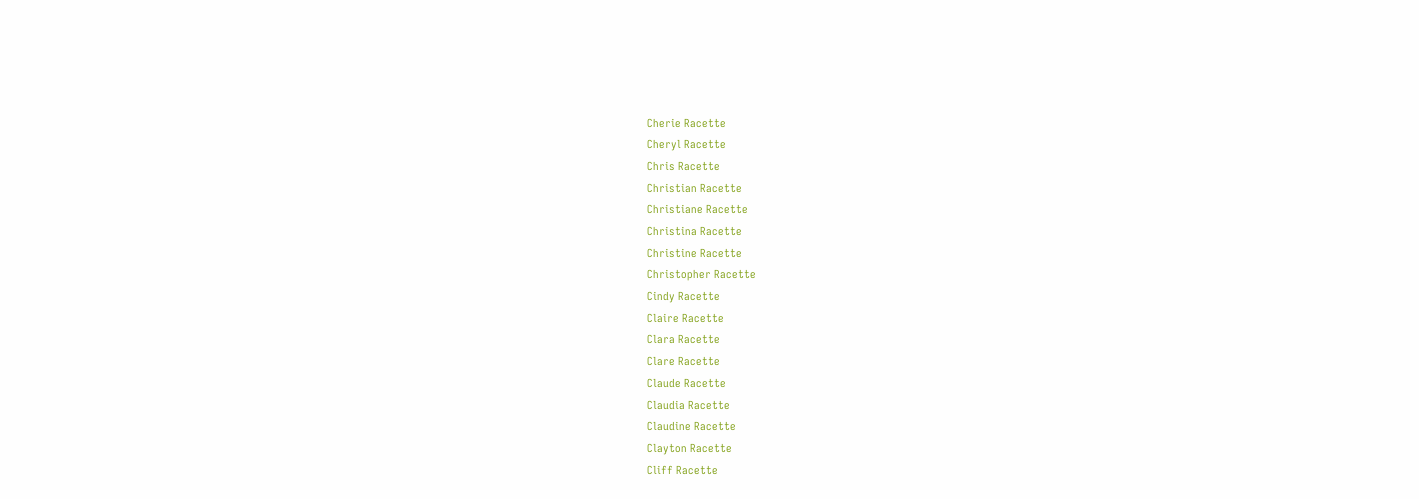Cherie Racette
Cheryl Racette
Chris Racette
Christian Racette
Christiane Racette
Christina Racette
Christine Racette
Christopher Racette
Cindy Racette
Claire Racette
Clara Racette
Clare Racette
Claude Racette
Claudia Racette
Claudine Racette
Clayton Racette
Cliff Racette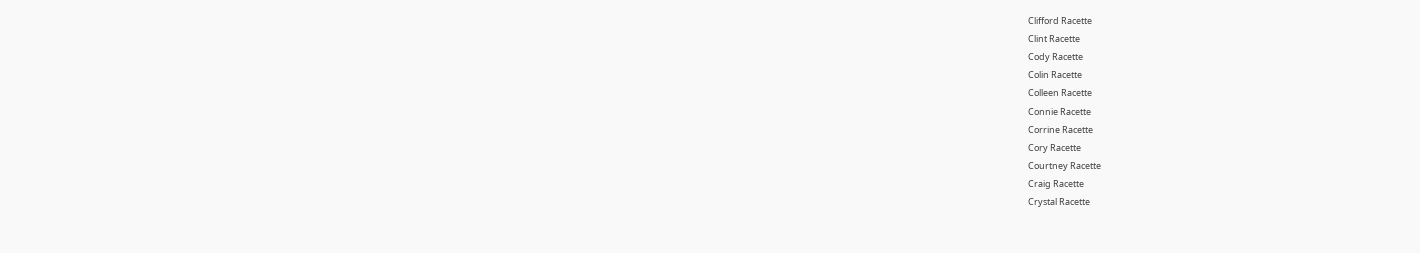Clifford Racette
Clint Racette
Cody Racette
Colin Racette
Colleen Racette
Connie Racette
Corrine Racette
Cory Racette
Courtney Racette
Craig Racette
Crystal Racette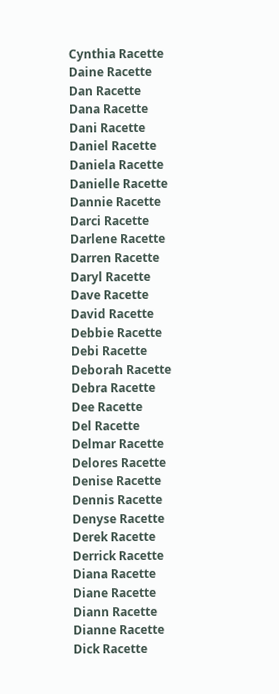Cynthia Racette
Daine Racette
Dan Racette
Dana Racette
Dani Racette
Daniel Racette
Daniela Racette
Danielle Racette
Dannie Racette
Darci Racette
Darlene Racette
Darren Racette
Daryl Racette
Dave Racette
David Racette
Debbie Racette
Debi Racette
Deborah Racette
Debra Racette
Dee Racette
Del Racette
Delmar Racette
Delores Racette
Denise Racette
Dennis Racette
Denyse Racette
Derek Racette
Derrick Racette
Diana Racette
Diane Racette
Diann Racette
Dianne Racette
Dick Racette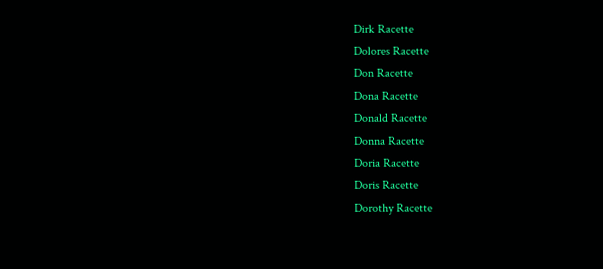Dirk Racette
Dolores Racette
Don Racette
Dona Racette
Donald Racette
Donna Racette
Doria Racette
Doris Racette
Dorothy Racette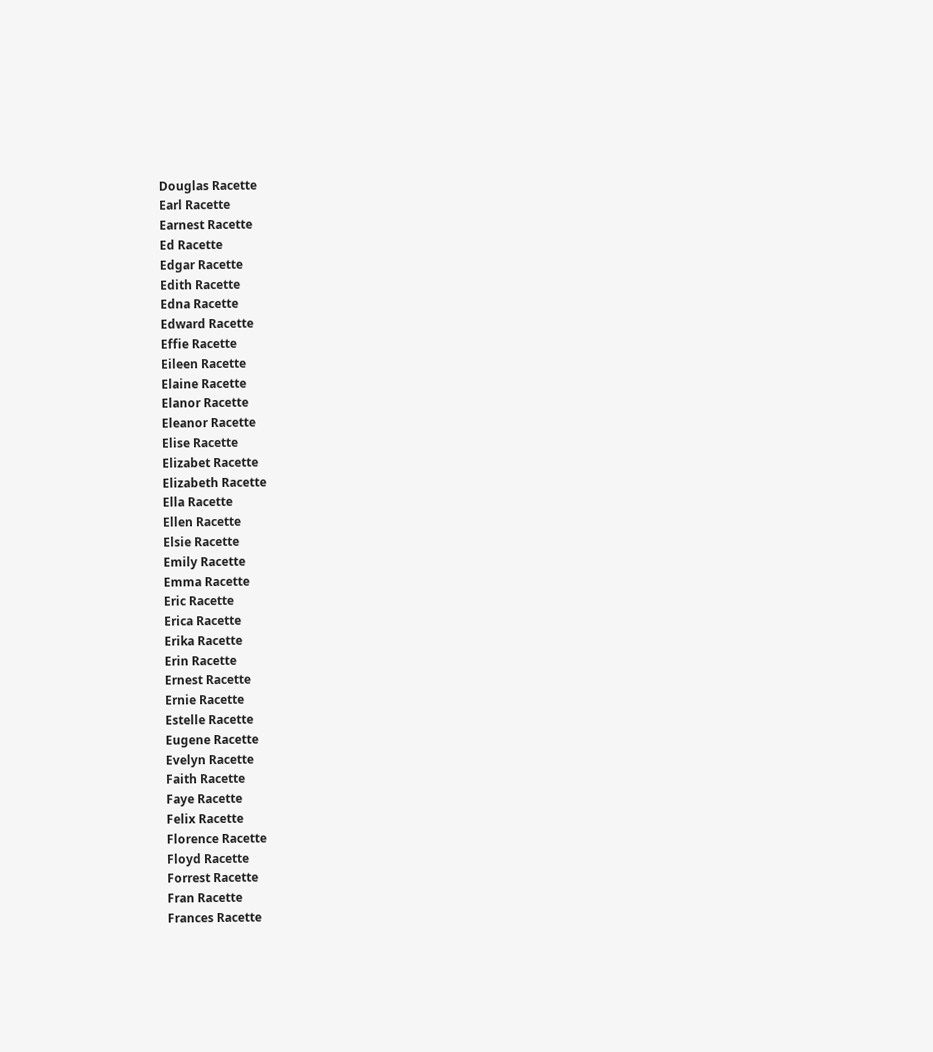Douglas Racette
Earl Racette
Earnest Racette
Ed Racette
Edgar Racette
Edith Racette
Edna Racette
Edward Racette
Effie Racette
Eileen Racette
Elaine Racette
Elanor Racette
Eleanor Racette
Elise Racette
Elizabet Racette
Elizabeth Racette
Ella Racette
Ellen Racette
Elsie Racette
Emily Racette
Emma Racette
Eric Racette
Erica Racette
Erika Racette
Erin Racette
Ernest Racette
Ernie Racette
Estelle Racette
Eugene Racette
Evelyn Racette
Faith Racette
Faye Racette
Felix Racette
Florence Racette
Floyd Racette
Forrest Racette
Fran Racette
Frances Racette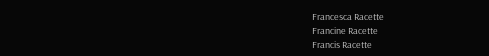Francesca Racette
Francine Racette
Francis Racette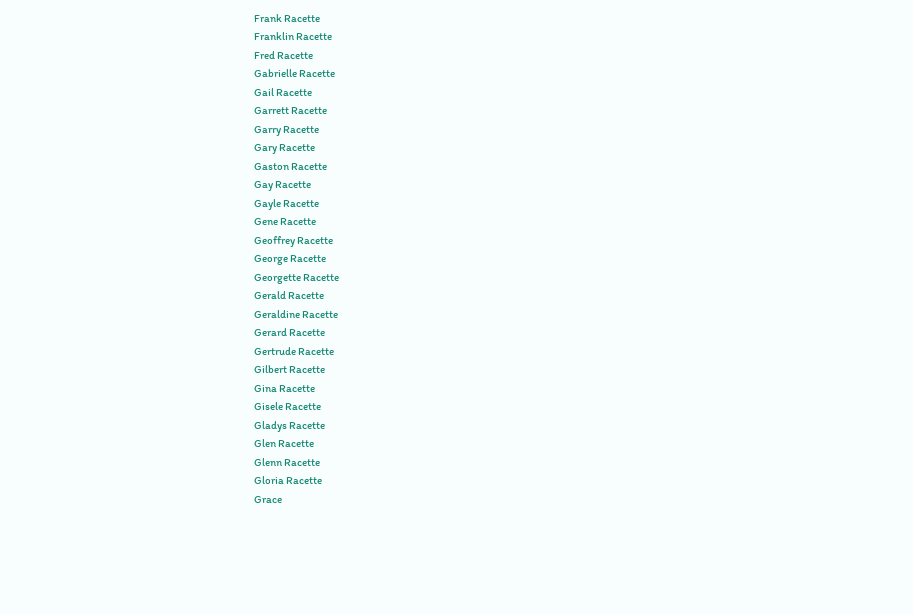Frank Racette
Franklin Racette
Fred Racette
Gabrielle Racette
Gail Racette
Garrett Racette
Garry Racette
Gary Racette
Gaston Racette
Gay Racette
Gayle Racette
Gene Racette
Geoffrey Racette
George Racette
Georgette Racette
Gerald Racette
Geraldine Racette
Gerard Racette
Gertrude Racette
Gilbert Racette
Gina Racette
Gisele Racette
Gladys Racette
Glen Racette
Glenn Racette
Gloria Racette
Grace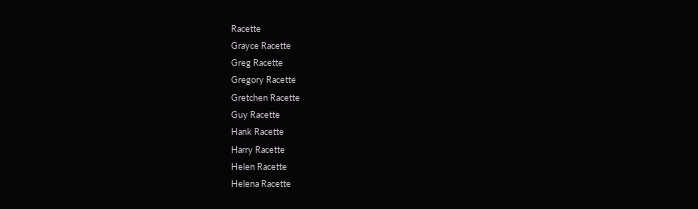Racette
Grayce Racette
Greg Racette
Gregory Racette
Gretchen Racette
Guy Racette
Hank Racette
Harry Racette
Helen Racette
Helena Racette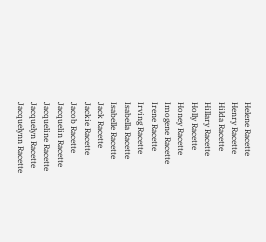Helene Racette
Henry Racette
Hilda Racette
Hillary Racette
Holly Racette
Honey Racette
Imogene Racette
Irene Racette
Irving Racette
Isabella Racette
Isabelle Racette
Jack Racette
Jackie Racette
Jacob Racette
Jacquelin Racette
Jacqueline Racette
Jacquelyn Racette
Jacquelynn Racette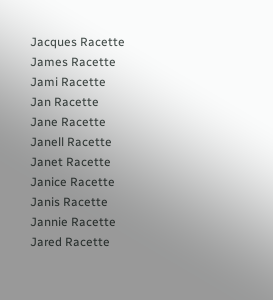Jacques Racette
James Racette
Jami Racette
Jan Racette
Jane Racette
Janell Racette
Janet Racette
Janice Racette
Janis Racette
Jannie Racette
Jared Racette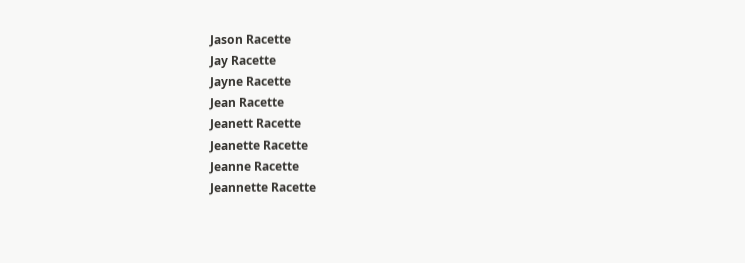Jason Racette
Jay Racette
Jayne Racette
Jean Racette
Jeanett Racette
Jeanette Racette
Jeanne Racette
Jeannette Racette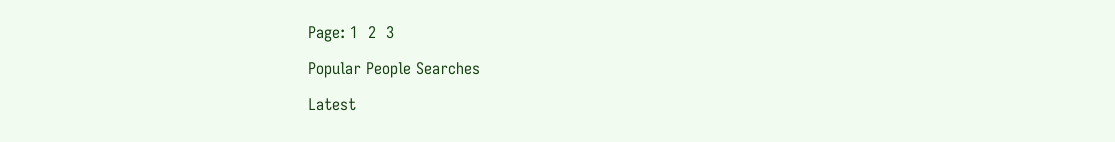Page: 1  2  3

Popular People Searches

Latest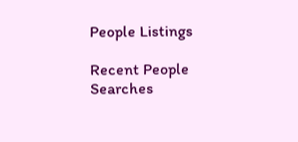People Listings

Recent People Searches